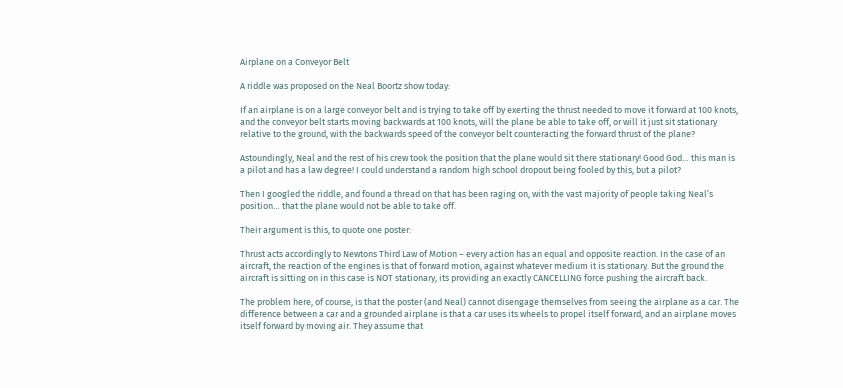Airplane on a Conveyor Belt

A riddle was proposed on the Neal Boortz show today:

If an airplane is on a large conveyor belt and is trying to take off by exerting the thrust needed to move it forward at 100 knots, and the conveyor belt starts moving backwards at 100 knots, will the plane be able to take off, or will it just sit stationary relative to the ground, with the backwards speed of the conveyor belt counteracting the forward thrust of the plane?

Astoundingly, Neal and the rest of his crew took the position that the plane would sit there stationary! Good God… this man is a pilot and has a law degree! I could understand a random high school dropout being fooled by this, but a pilot?

Then I googled the riddle, and found a thread on that has been raging on, with the vast majority of people taking Neal’s position… that the plane would not be able to take off.

Their argument is this, to quote one poster:

Thrust acts accordingly to Newtons Third Law of Motion – every action has an equal and opposite reaction. In the case of an aircraft, the reaction of the engines is that of forward motion, against whatever medium it is stationary. But the ground the aircraft is sitting on in this case is NOT stationary, its providing an exactly CANCELLING force pushing the aircraft back.

The problem here, of course, is that the poster (and Neal) cannot disengage themselves from seeing the airplane as a car. The difference between a car and a grounded airplane is that a car uses its wheels to propel itself forward, and an airplane moves itself forward by moving air. They assume that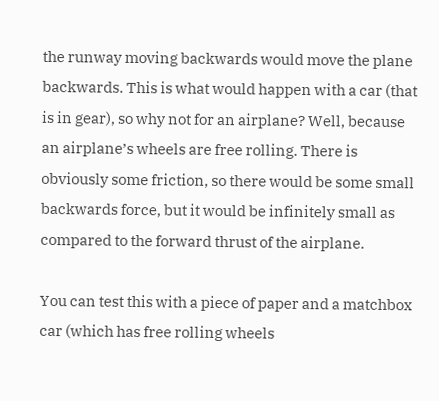the runway moving backwards would move the plane backwards. This is what would happen with a car (that is in gear), so why not for an airplane? Well, because an airplane’s wheels are free rolling. There is obviously some friction, so there would be some small backwards force, but it would be infinitely small as compared to the forward thrust of the airplane.

You can test this with a piece of paper and a matchbox car (which has free rolling wheels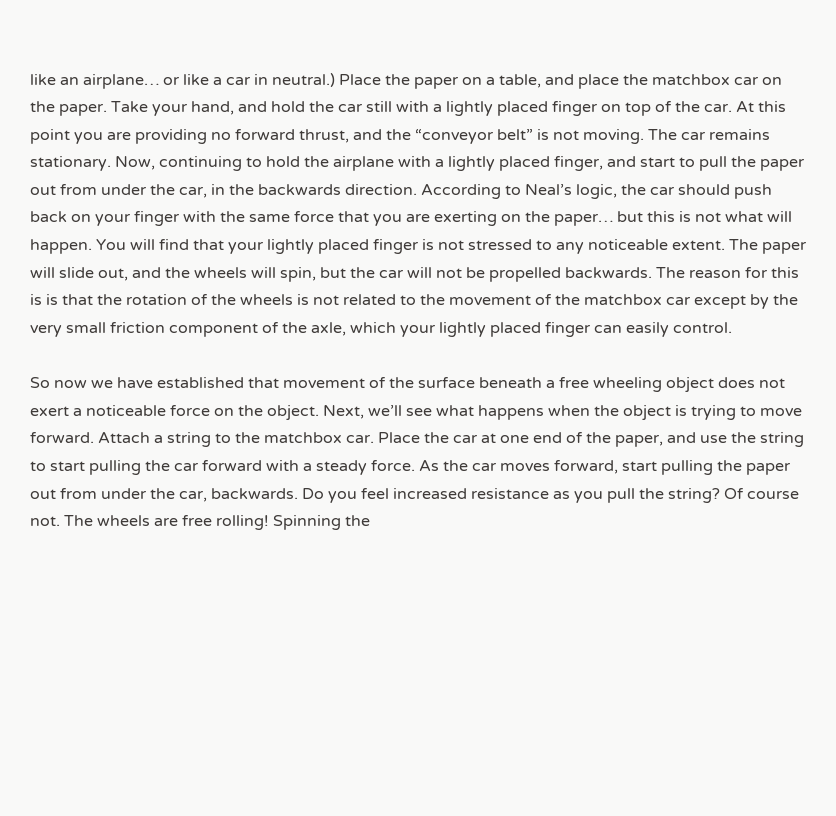like an airplane… or like a car in neutral.) Place the paper on a table, and place the matchbox car on the paper. Take your hand, and hold the car still with a lightly placed finger on top of the car. At this point you are providing no forward thrust, and the “conveyor belt” is not moving. The car remains stationary. Now, continuing to hold the airplane with a lightly placed finger, and start to pull the paper out from under the car, in the backwards direction. According to Neal’s logic, the car should push back on your finger with the same force that you are exerting on the paper… but this is not what will happen. You will find that your lightly placed finger is not stressed to any noticeable extent. The paper will slide out, and the wheels will spin, but the car will not be propelled backwards. The reason for this is is that the rotation of the wheels is not related to the movement of the matchbox car except by the very small friction component of the axle, which your lightly placed finger can easily control.

So now we have established that movement of the surface beneath a free wheeling object does not exert a noticeable force on the object. Next, we’ll see what happens when the object is trying to move forward. Attach a string to the matchbox car. Place the car at one end of the paper, and use the string to start pulling the car forward with a steady force. As the car moves forward, start pulling the paper out from under the car, backwards. Do you feel increased resistance as you pull the string? Of course not. The wheels are free rolling! Spinning the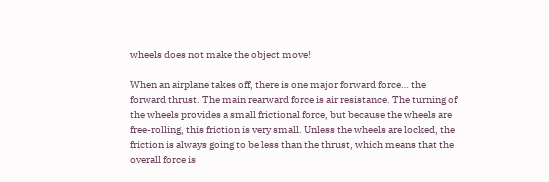wheels does not make the object move!

When an airplane takes off, there is one major forward force… the forward thrust. The main rearward force is air resistance. The turning of the wheels provides a small frictional force, but because the wheels are free-rolling, this friction is very small. Unless the wheels are locked, the friction is always going to be less than the thrust, which means that the overall force is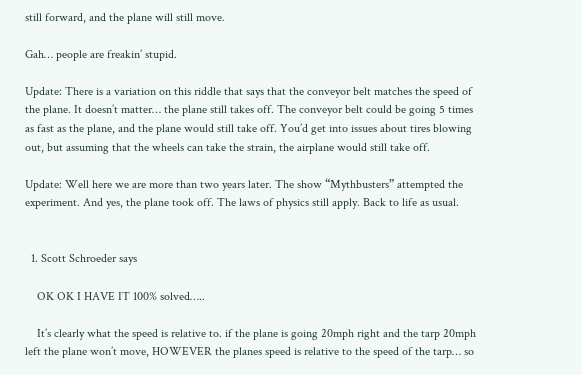still forward, and the plane will still move.

Gah… people are freakin’ stupid.

Update: There is a variation on this riddle that says that the conveyor belt matches the speed of the plane. It doesn’t matter… the plane still takes off. The conveyor belt could be going 5 times as fast as the plane, and the plane would still take off. You’d get into issues about tires blowing out, but assuming that the wheels can take the strain, the airplane would still take off.

Update: Well here we are more than two years later. The show “Mythbusters” attempted the experiment. And yes, the plane took off. The laws of physics still apply. Back to life as usual.


  1. Scott Schroeder says

    OK OK I HAVE IT 100% solved…..

    It’s clearly what the speed is relative to. if the plane is going 20mph right and the tarp 20mph left the plane won’t move, HOWEVER the planes speed is relative to the speed of the tarp… so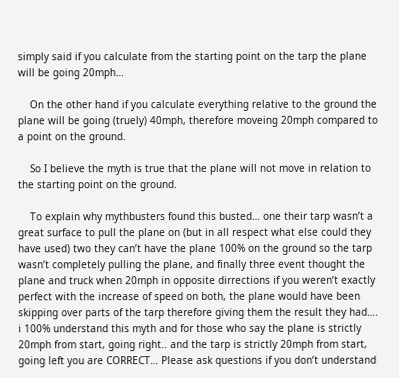simply said if you calculate from the starting point on the tarp the plane will be going 20mph…

    On the other hand if you calculate everything relative to the ground the plane will be going (truely) 40mph, therefore moveing 20mph compared to a point on the ground.

    So I believe the myth is true that the plane will not move in relation to the starting point on the ground.

    To explain why mythbusters found this busted… one their tarp wasn’t a great surface to pull the plane on (but in all respect what else could they have used) two they can’t have the plane 100% on the ground so the tarp wasn’t completely pulling the plane, and finally three event thought the plane and truck when 20mph in opposite dirrections if you weren’t exactly perfect with the increase of speed on both, the plane would have been skipping over parts of the tarp therefore giving them the result they had…. i 100% understand this myth and for those who say the plane is strictly 20mph from start, going right.. and the tarp is strictly 20mph from start, going left you are CORRECT… Please ask questions if you don’t understand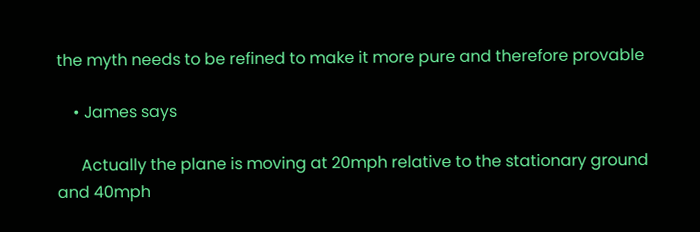the myth needs to be refined to make it more pure and therefore provable

    • James says

      Actually the plane is moving at 20mph relative to the stationary ground and 40mph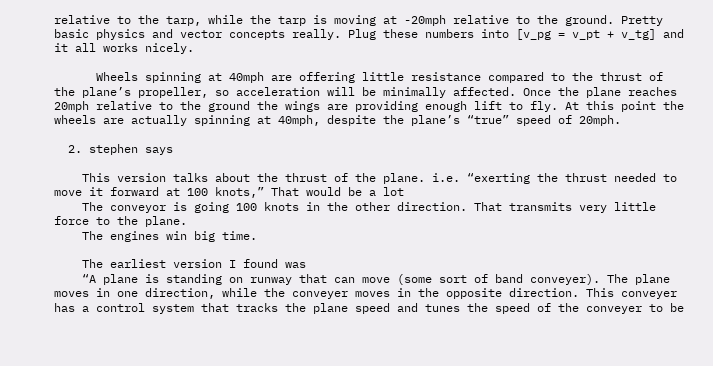relative to the tarp, while the tarp is moving at -20mph relative to the ground. Pretty basic physics and vector concepts really. Plug these numbers into [v_pg = v_pt + v_tg] and it all works nicely.

      Wheels spinning at 40mph are offering little resistance compared to the thrust of the plane’s propeller, so acceleration will be minimally affected. Once the plane reaches 20mph relative to the ground the wings are providing enough lift to fly. At this point the wheels are actually spinning at 40mph, despite the plane’s “true” speed of 20mph.

  2. stephen says

    This version talks about the thrust of the plane. i.e. “exerting the thrust needed to move it forward at 100 knots,” That would be a lot
    The conveyor is going 100 knots in the other direction. That transmits very little force to the plane.
    The engines win big time.

    The earliest version I found was
    “A plane is standing on runway that can move (some sort of band conveyer). The plane moves in one direction, while the conveyer moves in the opposite direction. This conveyer has a control system that tracks the plane speed and tunes the speed of the conveyer to be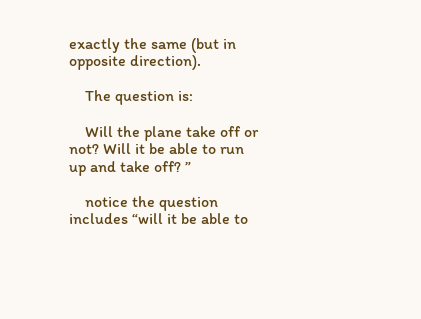exactly the same (but in opposite direction).

    The question is:

    Will the plane take off or not? Will it be able to run up and take off? ”

    notice the question includes “will it be able to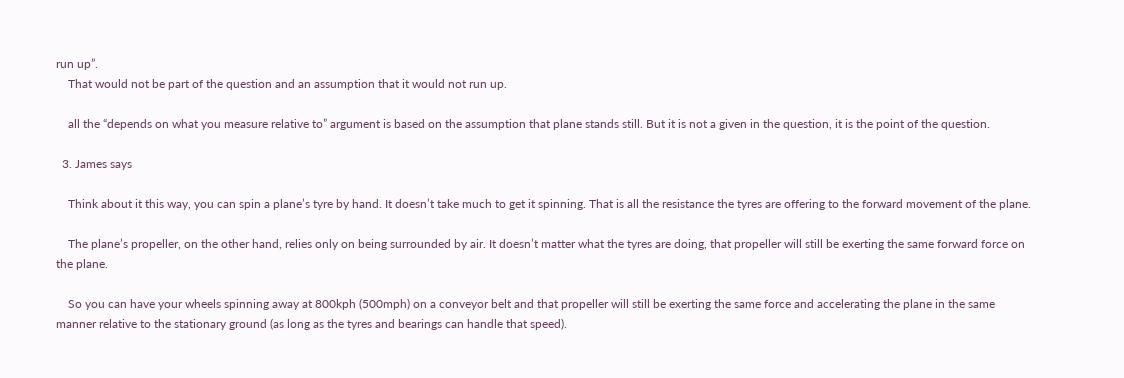run up”.
    That would not be part of the question and an assumption that it would not run up.

    all the “depends on what you measure relative to” argument is based on the assumption that plane stands still. But it is not a given in the question, it is the point of the question.

  3. James says

    Think about it this way, you can spin a plane’s tyre by hand. It doesn’t take much to get it spinning. That is all the resistance the tyres are offering to the forward movement of the plane.

    The plane’s propeller, on the other hand, relies only on being surrounded by air. It doesn’t matter what the tyres are doing, that propeller will still be exerting the same forward force on the plane.

    So you can have your wheels spinning away at 800kph (500mph) on a conveyor belt and that propeller will still be exerting the same force and accelerating the plane in the same manner relative to the stationary ground (as long as the tyres and bearings can handle that speed).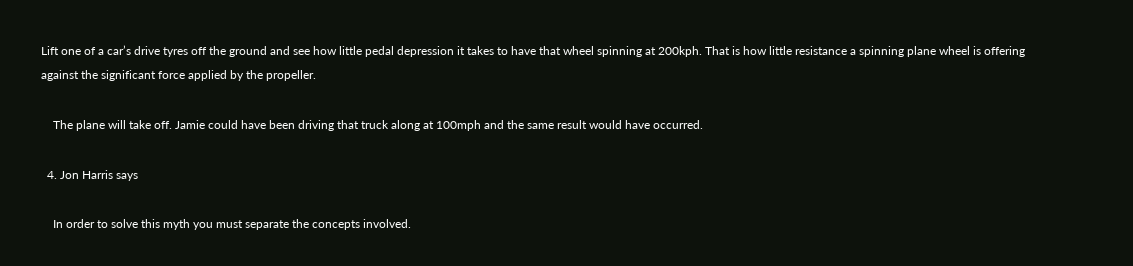Lift one of a car’s drive tyres off the ground and see how little pedal depression it takes to have that wheel spinning at 200kph. That is how little resistance a spinning plane wheel is offering against the significant force applied by the propeller.

    The plane will take off. Jamie could have been driving that truck along at 100mph and the same result would have occurred.

  4. Jon Harris says

    In order to solve this myth you must separate the concepts involved.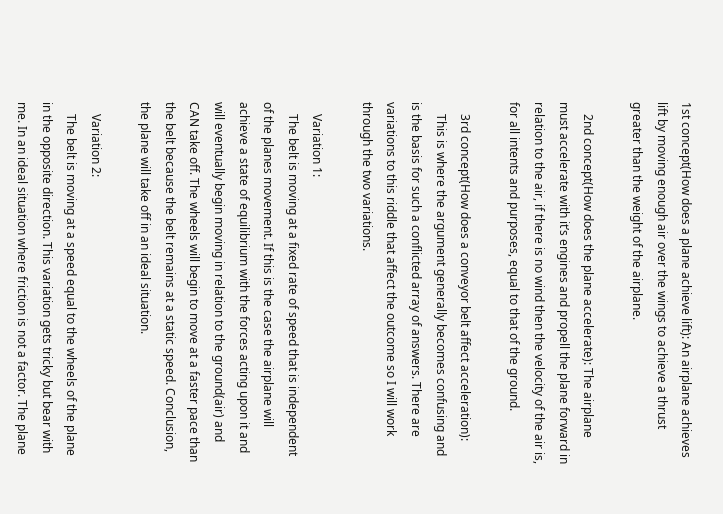1st concept(How does a plane achieve lift): An airplane achieves lift by moving enough air over the wings to achieve a thrust greater than the weight of the airplane.

    2nd concept(How does the plane accelerate): The airplane must accelerate with it’s engines and propell the plane forward in relation to the air, if there is no wind then the velocity of the air is, for all intents and purposes, equal to that of the ground.

    3rd concept(How does a conveyor belt affect acceleration):
    This is where the argument generally becomes confusing and is the basis for such a conflicted array of answers. There are variations to this riddle that affect the outcome so I will work through the two variations.

    Variation 1:
    The belt is moving at a fixed rate of speed that is independent of the planes movement. If this is the case the airplane will achieve a state of equilibrium with the forces acting upon it and will eventually begin moving in relation to the ground(air) and CAN take off. The wheels will begin to move at a faster pace than the belt because the belt remains at a static speed. Conclusion, the plane will take off in an ideal situation.

    Variation 2:
    The belt is moving at a speed equal to the wheels of the plane in the opposite direction. This variation gets tricky but bear with me. In an ideal situation where friction is not a factor. The plane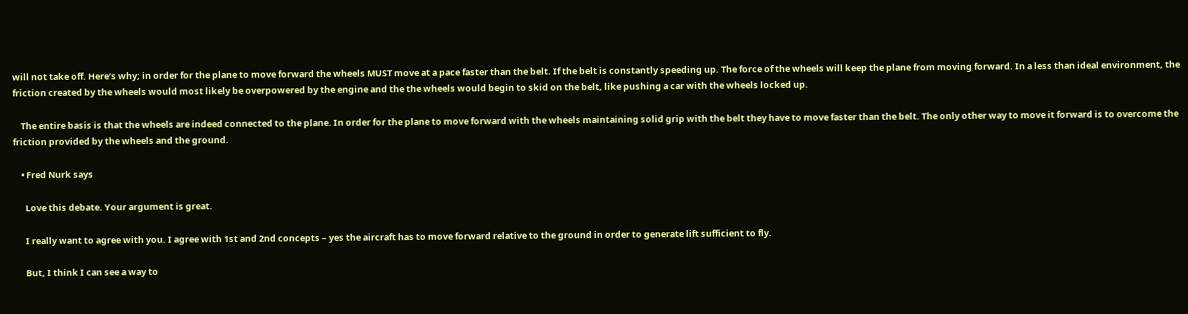will not take off. Here’s why; in order for the plane to move forward the wheels MUST move at a pace faster than the belt. If the belt is constantly speeding up. The force of the wheels will keep the plane from moving forward. In a less than ideal environment, the friction created by the wheels would most likely be overpowered by the engine and the the wheels would begin to skid on the belt, like pushing a car with the wheels locked up.

    The entire basis is that the wheels are indeed connected to the plane. In order for the plane to move forward with the wheels maintaining solid grip with the belt they have to move faster than the belt. The only other way to move it forward is to overcome the friction provided by the wheels and the ground.

    • Fred Nurk says

      Love this debate. Your argument is great.

      I really want to agree with you. I agree with 1st and 2nd concepts – yes the aircraft has to move forward relative to the ground in order to generate lift sufficient to fly.

      But, I think I can see a way to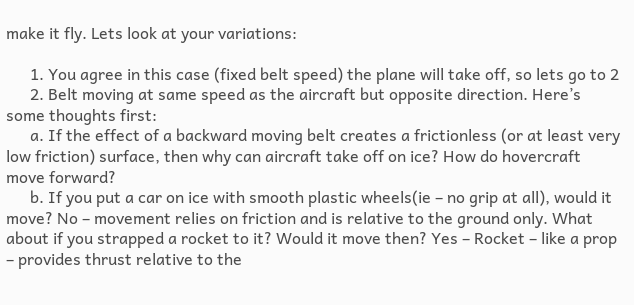make it fly. Lets look at your variations:

      1. You agree in this case (fixed belt speed) the plane will take off, so lets go to 2
      2. Belt moving at same speed as the aircraft but opposite direction. Here’s some thoughts first:
      a. If the effect of a backward moving belt creates a frictionless (or at least very low friction) surface, then why can aircraft take off on ice? How do hovercraft move forward?
      b. If you put a car on ice with smooth plastic wheels(ie – no grip at all), would it move? No – movement relies on friction and is relative to the ground only. What about if you strapped a rocket to it? Would it move then? Yes – Rocket – like a prop – provides thrust relative to the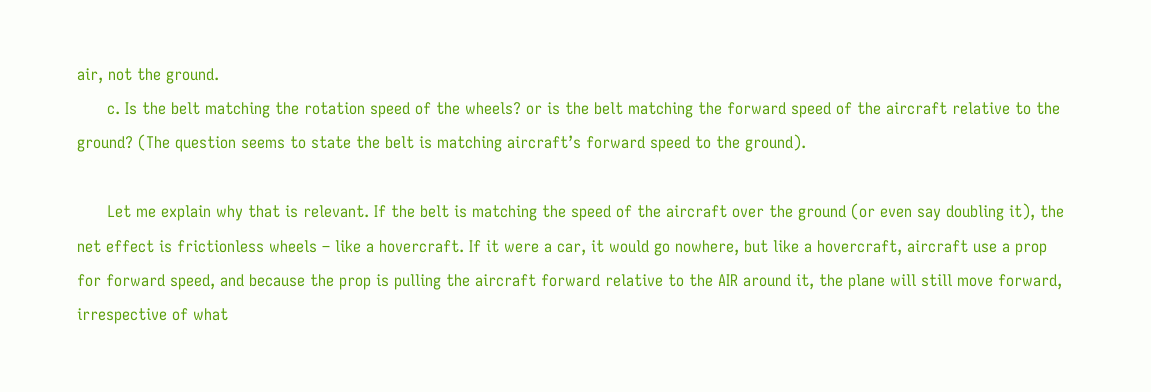air, not the ground.
      c. Is the belt matching the rotation speed of the wheels? or is the belt matching the forward speed of the aircraft relative to the ground? (The question seems to state the belt is matching aircraft’s forward speed to the ground).

      Let me explain why that is relevant. If the belt is matching the speed of the aircraft over the ground (or even say doubling it), the net effect is frictionless wheels – like a hovercraft. If it were a car, it would go nowhere, but like a hovercraft, aircraft use a prop for forward speed, and because the prop is pulling the aircraft forward relative to the AIR around it, the plane will still move forward, irrespective of what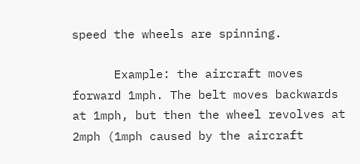speed the wheels are spinning.

      Example: the aircraft moves forward 1mph. The belt moves backwards at 1mph, but then the wheel revolves at 2mph (1mph caused by the aircraft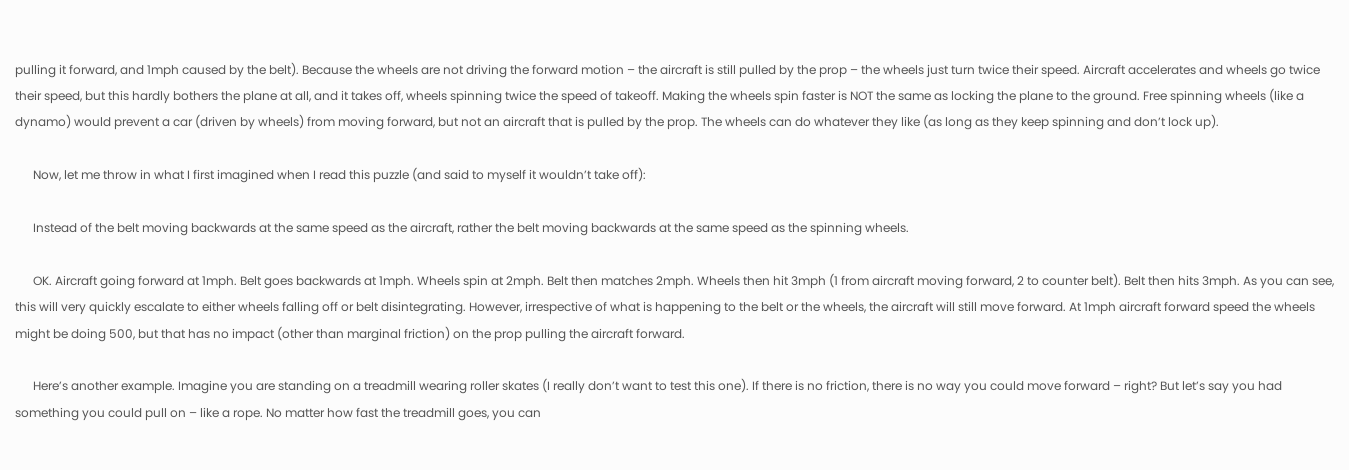pulling it forward, and 1mph caused by the belt). Because the wheels are not driving the forward motion – the aircraft is still pulled by the prop – the wheels just turn twice their speed. Aircraft accelerates and wheels go twice their speed, but this hardly bothers the plane at all, and it takes off, wheels spinning twice the speed of takeoff. Making the wheels spin faster is NOT the same as locking the plane to the ground. Free spinning wheels (like a dynamo) would prevent a car (driven by wheels) from moving forward, but not an aircraft that is pulled by the prop. The wheels can do whatever they like (as long as they keep spinning and don’t lock up).

      Now, let me throw in what I first imagined when I read this puzzle (and said to myself it wouldn’t take off):

      Instead of the belt moving backwards at the same speed as the aircraft, rather the belt moving backwards at the same speed as the spinning wheels.

      OK. Aircraft going forward at 1mph. Belt goes backwards at 1mph. Wheels spin at 2mph. Belt then matches 2mph. Wheels then hit 3mph (1 from aircraft moving forward, 2 to counter belt). Belt then hits 3mph. As you can see, this will very quickly escalate to either wheels falling off or belt disintegrating. However, irrespective of what is happening to the belt or the wheels, the aircraft will still move forward. At 1mph aircraft forward speed the wheels might be doing 500, but that has no impact (other than marginal friction) on the prop pulling the aircraft forward.

      Here’s another example. Imagine you are standing on a treadmill wearing roller skates (I really don’t want to test this one). If there is no friction, there is no way you could move forward – right? But let’s say you had something you could pull on – like a rope. No matter how fast the treadmill goes, you can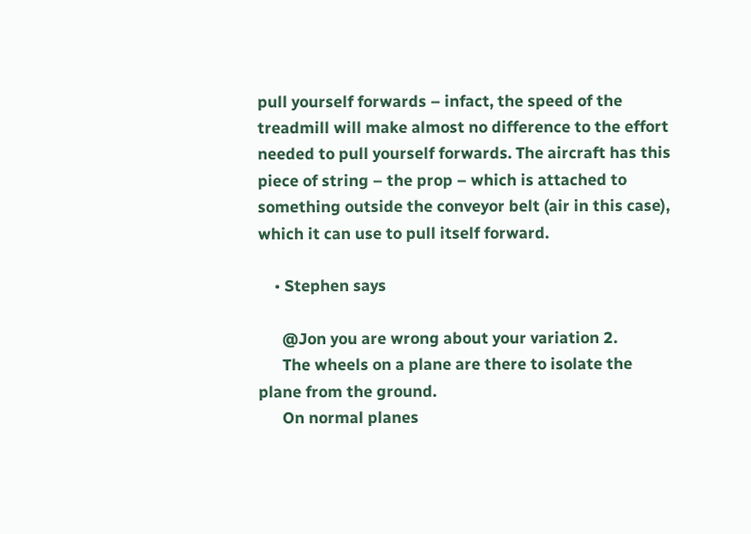pull yourself forwards – infact, the speed of the treadmill will make almost no difference to the effort needed to pull yourself forwards. The aircraft has this piece of string – the prop – which is attached to something outside the conveyor belt (air in this case), which it can use to pull itself forward.

    • Stephen says

      @Jon you are wrong about your variation 2.
      The wheels on a plane are there to isolate the plane from the ground.
      On normal planes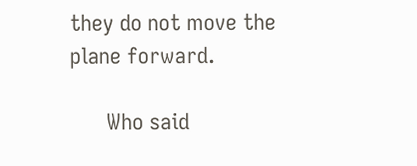they do not move the plane forward.

      Who said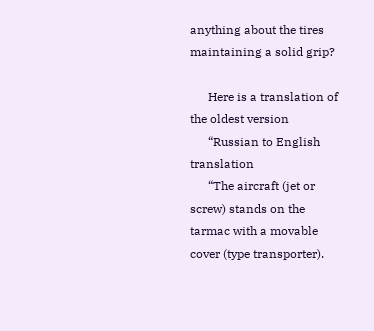anything about the tires maintaining a solid grip?

      Here is a translation of the oldest version
      “Russian to English translation
      “The aircraft (jet or screw) stands on the tarmac with a movable cover (type transporter).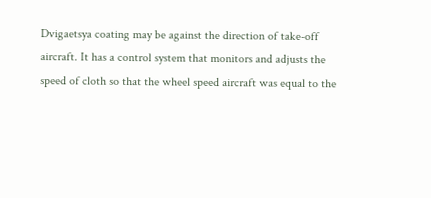Dvigaetsya coating may be against the direction of take-off aircraft. It has a control system that monitors and adjusts the speed of cloth so that the wheel speed aircraft was equal to the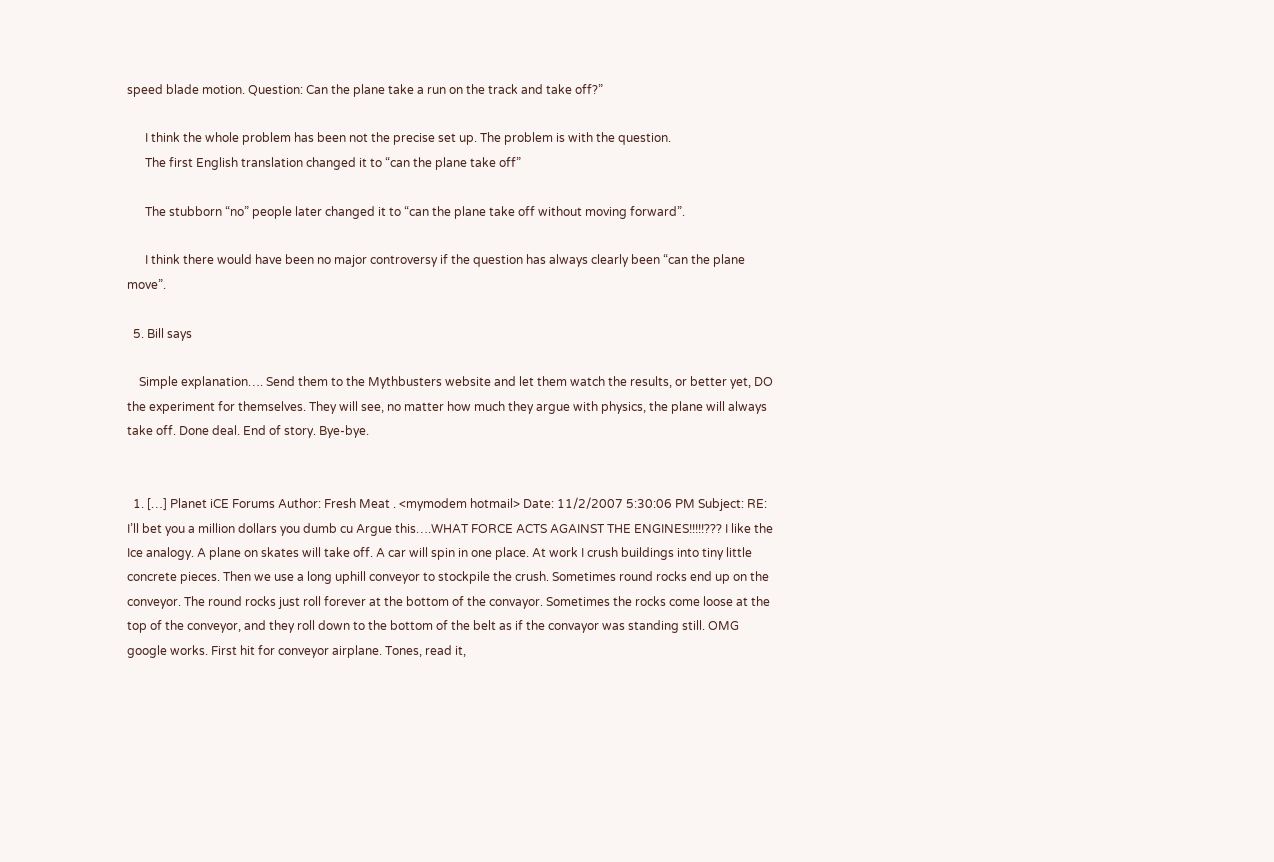speed blade motion. Question: Can the plane take a run on the track and take off?”

      I think the whole problem has been not the precise set up. The problem is with the question.
      The first English translation changed it to “can the plane take off”

      The stubborn “no” people later changed it to “can the plane take off without moving forward”.

      I think there would have been no major controversy if the question has always clearly been “can the plane move”.

  5. Bill says

    Simple explanation…. Send them to the Mythbusters website and let them watch the results, or better yet, DO the experiment for themselves. They will see, no matter how much they argue with physics, the plane will always take off. Done deal. End of story. Bye-bye.


  1. […] Planet iCE Forums Author: Fresh Meat . <mymodem hotmail> Date: 11/2/2007 5:30:06 PM Subject: RE: I’ll bet you a million dollars you dumb cu Argue this….WHAT FORCE ACTS AGAINST THE ENGINES!!!!!??? I like the Ice analogy. A plane on skates will take off. A car will spin in one place. At work I crush buildings into tiny little concrete pieces. Then we use a long uphill conveyor to stockpile the crush. Sometimes round rocks end up on the conveyor. The round rocks just roll forever at the bottom of the convayor. Sometimes the rocks come loose at the top of the conveyor, and they roll down to the bottom of the belt as if the convayor was standing still. OMG google works. First hit for conveyor airplane. Tones, read it,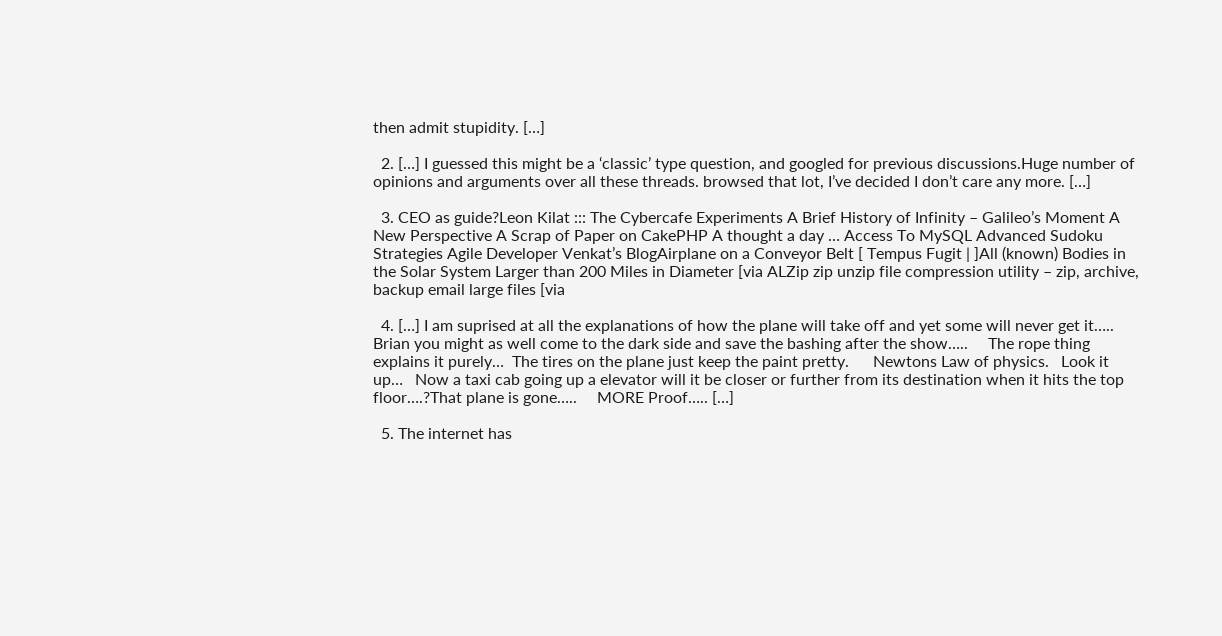then admit stupidity. […]

  2. […] I guessed this might be a ‘classic’ type question, and googled for previous discussions.Huge number of opinions and arguments over all these threads. browsed that lot, I’ve decided I don’t care any more. […]

  3. CEO as guide?Leon Kilat ::: The Cybercafe Experiments A Brief History of Infinity – Galileo’s Moment A New Perspective A Scrap of Paper on CakePHP A thought a day … Access To MySQL Advanced Sudoku Strategies Agile Developer Venkat’s BlogAirplane on a Conveyor Belt [ Tempus Fugit | ]All (known) Bodies in the Solar System Larger than 200 Miles in Diameter [via ALZip zip unzip file compression utility – zip, archive, backup email large files [via

  4. […] I am suprised at all the explanations of how the plane will take off and yet some will never get it…..    Brian you might as well come to the dark side and save the bashing after the show…..     The rope thing explains it purely…  The tires on the plane just keep the paint pretty.      Newtons Law of physics.   Look it up…   Now a taxi cab going up a elevator will it be closer or further from its destination when it hits the top floor….?That plane is gone…..     MORE Proof….. […]

  5. The internet has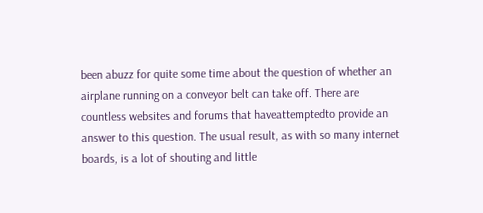been abuzz for quite some time about the question of whether an airplane running on a conveyor belt can take off. There are countless websites and forums that haveattemptedto provide an answer to this question. The usual result, as with so many internet boards, is a lot of shouting and little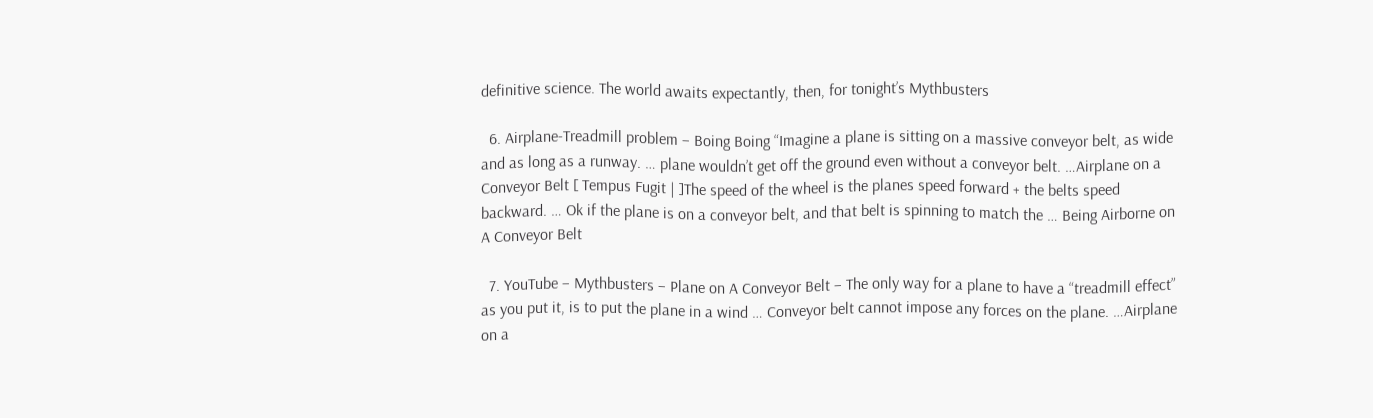definitive science. The world awaits expectantly, then, for tonight’s Mythbusters

  6. Airplane-Treadmill problem – Boing Boing “Imagine a plane is sitting on a massive conveyor belt, as wide and as long as a runway. … plane wouldn’t get off the ground even without a conveyor belt. …Airplane on a Conveyor Belt [ Tempus Fugit | ]The speed of the wheel is the planes speed forward + the belts speed backward. … Ok if the plane is on a conveyor belt, and that belt is spinning to match the … Being Airborne on A Conveyor Belt

  7. YouTube – Mythbusters – Plane on A Conveyor Belt – The only way for a plane to have a “treadmill effect” as you put it, is to put the plane in a wind … Conveyor belt cannot impose any forces on the plane. …Airplane on a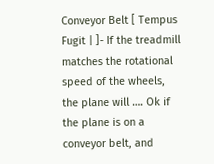Conveyor Belt [ Tempus Fugit | ]- If the treadmill matches the rotational speed of the wheels, the plane will …. Ok if the plane is on a conveyor belt, and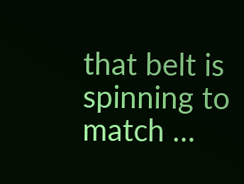that belt is spinning to match …